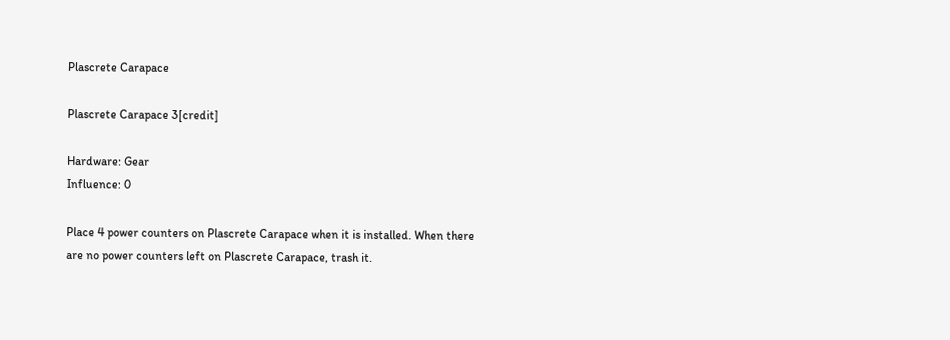Plascrete Carapace

Plascrete Carapace 3[credit]

Hardware: Gear
Influence: 0

Place 4 power counters on Plascrete Carapace when it is installed. When there are no power counters left on Plascrete Carapace, trash it.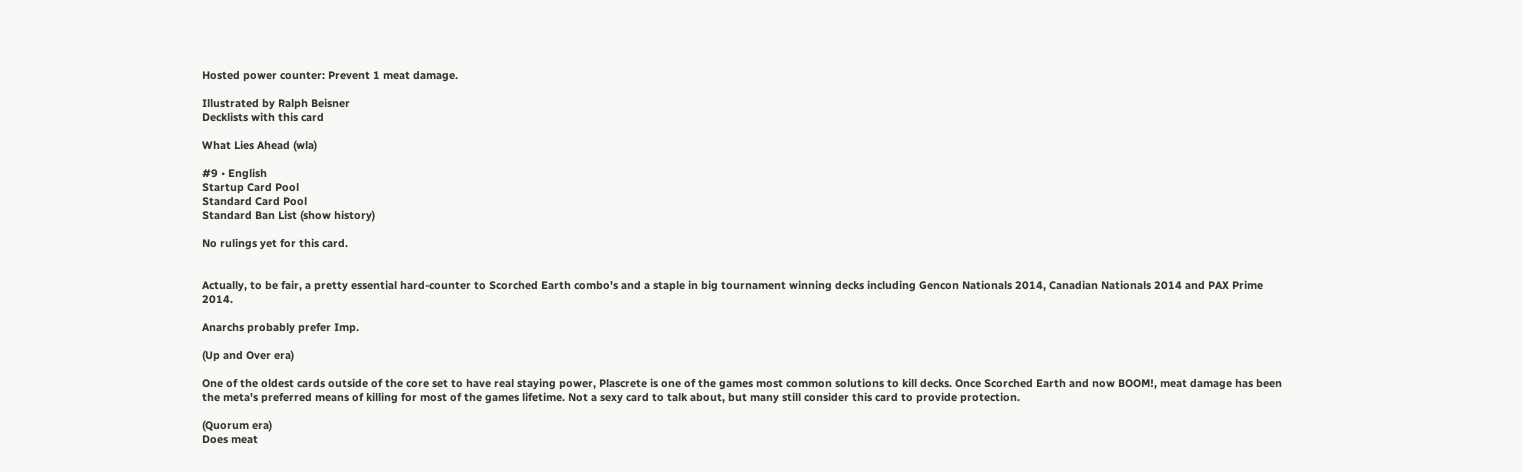Hosted power counter: Prevent 1 meat damage.

Illustrated by Ralph Beisner
Decklists with this card

What Lies Ahead (wla)

#9 • English
Startup Card Pool
Standard Card Pool
Standard Ban List (show history)

No rulings yet for this card.


Actually, to be fair, a pretty essential hard-counter to Scorched Earth combo's and a staple in big tournament winning decks including Gencon Nationals 2014, Canadian Nationals 2014 and PAX Prime 2014.

Anarchs probably prefer Imp.

(Up and Over era)

One of the oldest cards outside of the core set to have real staying power, Plascrete is one of the games most common solutions to kill decks. Once Scorched Earth and now BOOM!, meat damage has been the meta's preferred means of killing for most of the games lifetime. Not a sexy card to talk about, but many still consider this card to provide protection.

(Quorum era)
Does meat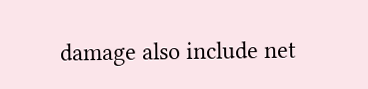damage also include net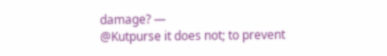damage? —
@Kutpurse it does not; to prevent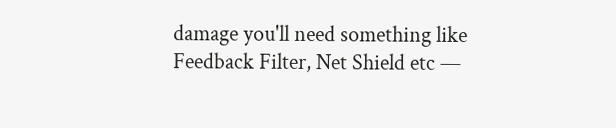damage you'll need something like Feedback Filter, Net Shield etc —